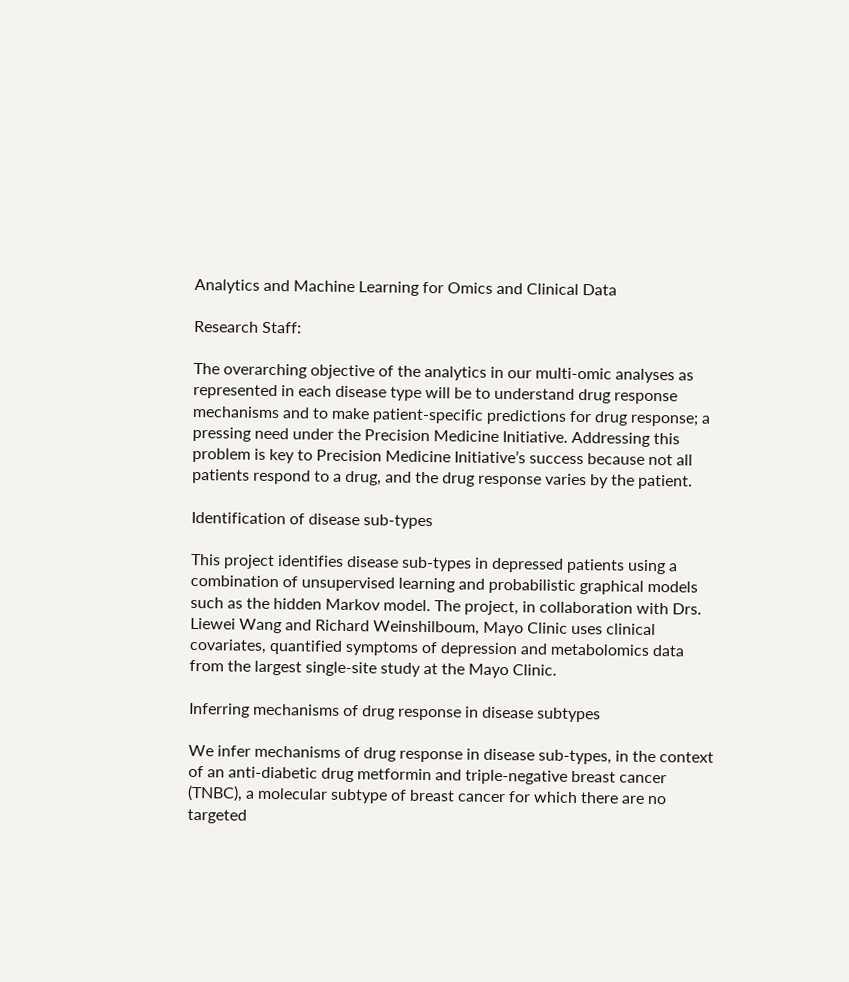Analytics and Machine Learning for Omics and Clinical Data

Research Staff:

The overarching objective of the analytics in our multi-omic analyses as represented in each disease type will be to understand drug response mechanisms and to make patient-specific predictions for drug response; a pressing need under the Precision Medicine Initiative. Addressing this problem is key to Precision Medicine Initiative’s success because not all patients respond to a drug, and the drug response varies by the patient.

Identification of disease sub-types

This project identifies disease sub-types in depressed patients using a combination of unsupervised learning and probabilistic graphical models such as the hidden Markov model. The project, in collaboration with Drs. Liewei Wang and Richard Weinshilboum, Mayo Clinic uses clinical covariates, quantified symptoms of depression and metabolomics data from the largest single-site study at the Mayo Clinic.

Inferring mechanisms of drug response in disease subtypes

We infer mechanisms of drug response in disease sub-types, in the context of an anti-diabetic drug metformin and triple-negative breast cancer (TNBC), a molecular subtype of breast cancer for which there are no targeted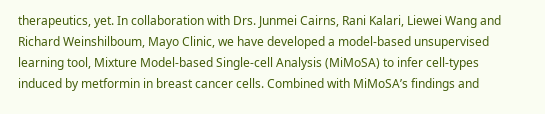therapeutics, yet. In collaboration with Drs. Junmei Cairns, Rani Kalari, Liewei Wang and Richard Weinshilboum, Mayo Clinic, we have developed a model-based unsupervised learning tool, Mixture Model-based Single-cell Analysis (MiMoSA) to infer cell-types induced by metformin in breast cancer cells. Combined with MiMoSA’s findings and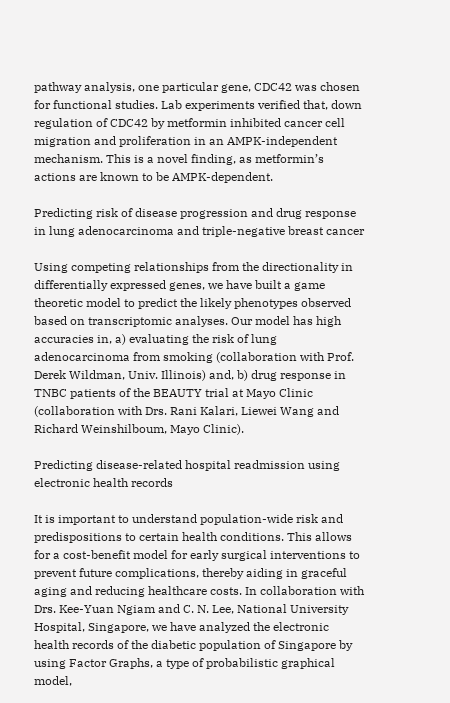pathway analysis, one particular gene, CDC42 was chosen for functional studies. Lab experiments verified that, down regulation of CDC42 by metformin inhibited cancer cell migration and proliferation in an AMPK-independent mechanism. This is a novel finding, as metformin’s actions are known to be AMPK-dependent.

Predicting risk of disease progression and drug response in lung adenocarcinoma and triple-negative breast cancer

Using competing relationships from the directionality in differentially expressed genes, we have built a game theoretic model to predict the likely phenotypes observed based on transcriptomic analyses. Our model has high accuracies in, a) evaluating the risk of lung adenocarcinoma from smoking (collaboration with Prof. Derek Wildman, Univ. Illinois) and, b) drug response in TNBC patients of the BEAUTY trial at Mayo Clinic (collaboration with Drs. Rani Kalari, Liewei Wang and Richard Weinshilboum, Mayo Clinic).

Predicting disease-related hospital readmission using electronic health records

It is important to understand population-wide risk and predispositions to certain health conditions. This allows for a cost-benefit model for early surgical interventions to prevent future complications, thereby aiding in graceful aging and reducing healthcare costs. In collaboration with Drs. Kee-Yuan Ngiam and C. N. Lee, National University Hospital, Singapore, we have analyzed the electronic health records of the diabetic population of Singapore by using Factor Graphs, a type of probabilistic graphical model,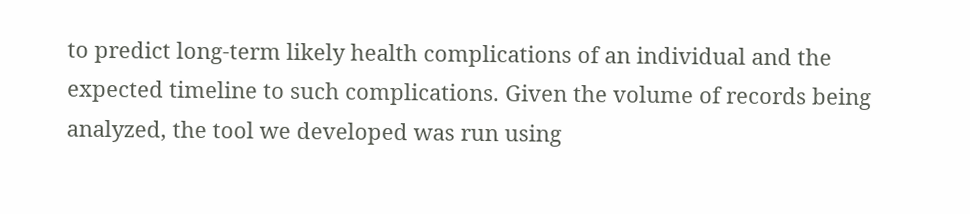to predict long-term likely health complications of an individual and the expected timeline to such complications. Given the volume of records being analyzed, the tool we developed was run using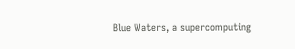Blue Waters, a supercomputing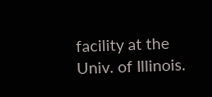facility at the Univ. of Illinois.